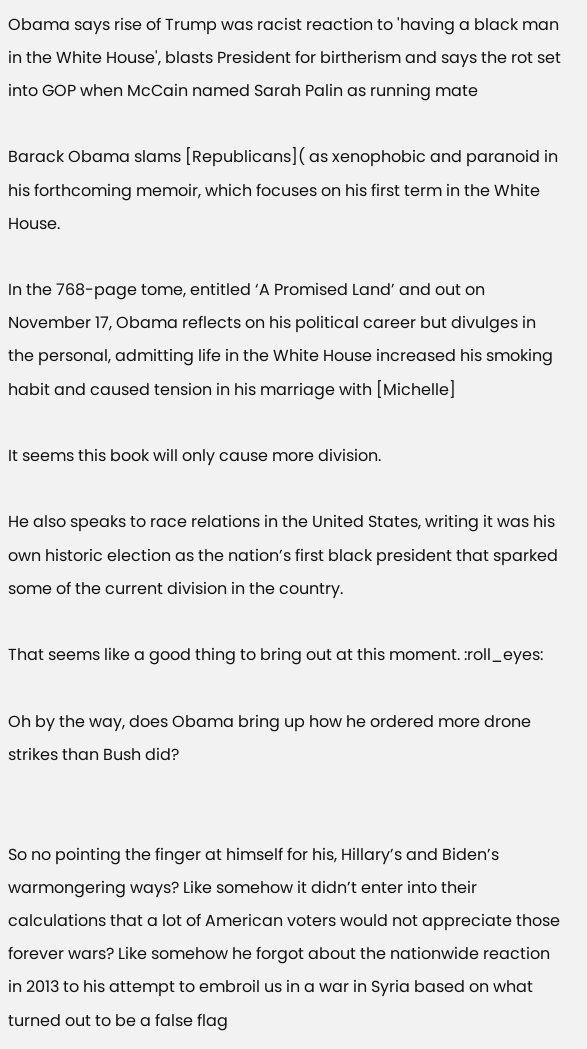Obama says rise of Trump was racist reaction to 'having a black man in the White House', blasts President for birtherism and says the rot set into GOP when McCain named Sarah Palin as running mate

Barack Obama slams [Republicans]( as xenophobic and paranoid in his forthcoming memoir, which focuses on his first term in the White House.

In the 768-page tome, entitled ‘A Promised Land’ and out on November 17, Obama reflects on his political career but divulges in the personal, admitting life in the White House increased his smoking habit and caused tension in his marriage with [Michelle]

It seems this book will only cause more division.

He also speaks to race relations in the United States, writing it was his own historic election as the nation’s first black president that sparked some of the current division in the country.

That seems like a good thing to bring out at this moment. :roll_eyes:

Oh by the way, does Obama bring up how he ordered more drone strikes than Bush did?


So no pointing the finger at himself for his, Hillary’s and Biden’s warmongering ways? Like somehow it didn’t enter into their calculations that a lot of American voters would not appreciate those forever wars? Like somehow he forgot about the nationwide reaction in 2013 to his attempt to embroil us in a war in Syria based on what turned out to be a false flag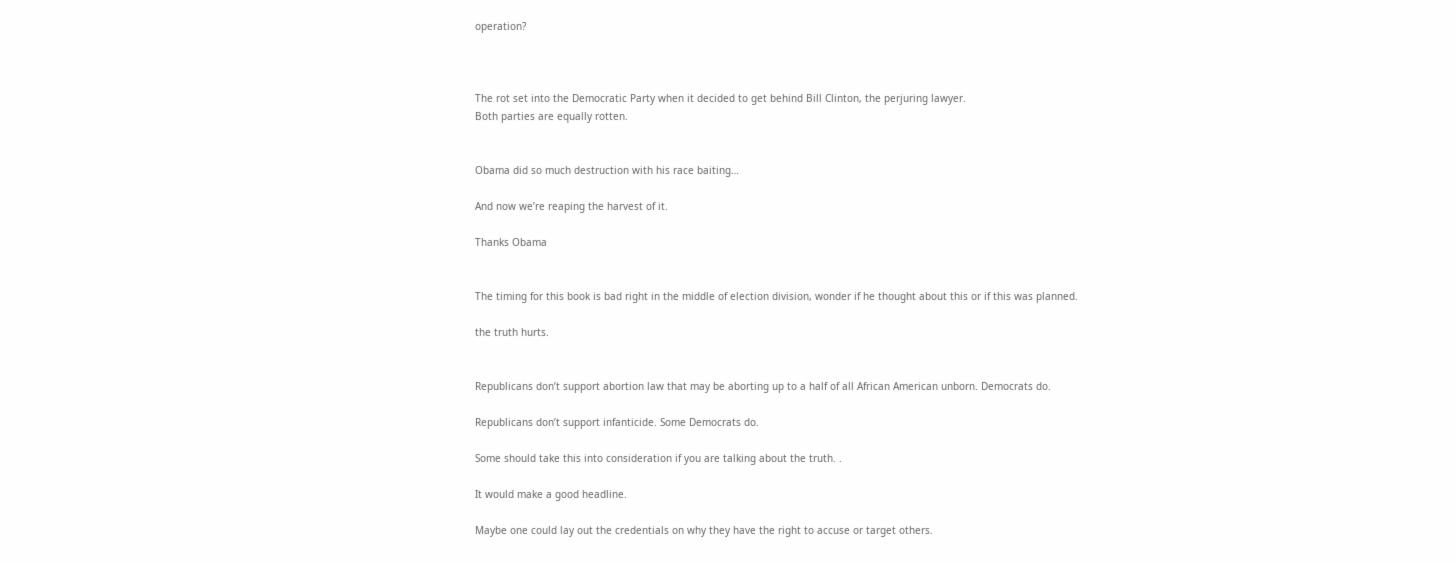operation?



The rot set into the Democratic Party when it decided to get behind Bill Clinton, the perjuring lawyer.
Both parties are equally rotten.


Obama did so much destruction with his race baiting…

And now we’re reaping the harvest of it.

Thanks Obama


The timing for this book is bad right in the middle of election division, wonder if he thought about this or if this was planned.

the truth hurts.


Republicans don’t support abortion law that may be aborting up to a half of all African American unborn. Democrats do.

Republicans don’t support infanticide. Some Democrats do.

Some should take this into consideration if you are talking about the truth. .

It would make a good headline.

Maybe one could lay out the credentials on why they have the right to accuse or target others.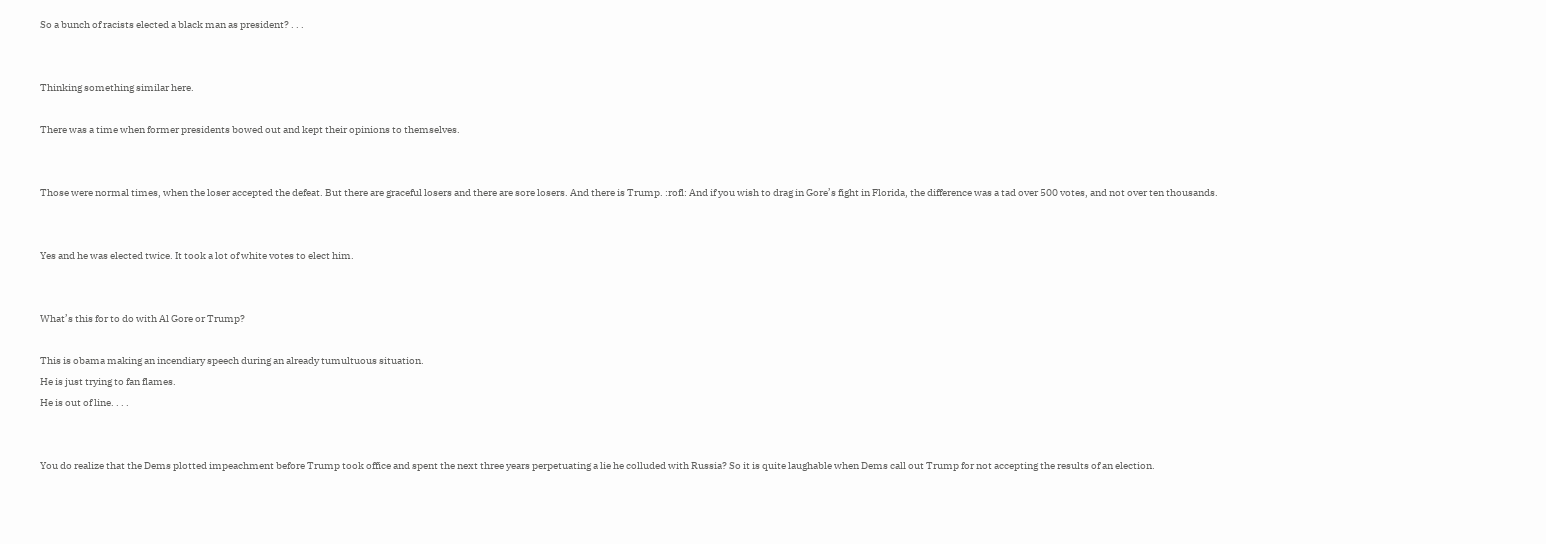So a bunch of racists elected a black man as president? . . .


Thinking something similar here.

There was a time when former presidents bowed out and kept their opinions to themselves.


Those were normal times, when the loser accepted the defeat. But there are graceful losers and there are sore losers. And there is Trump. :rofl: And if you wish to drag in Gore’s fight in Florida, the difference was a tad over 500 votes, and not over ten thousands.


Yes and he was elected twice. It took a lot of white votes to elect him.


What’s this for to do with Al Gore or Trump?

This is obama making an incendiary speech during an already tumultuous situation.
He is just trying to fan flames.
He is out of line. . . .


You do realize that the Dems plotted impeachment before Trump took office and spent the next three years perpetuating a lie he colluded with Russia? So it is quite laughable when Dems call out Trump for not accepting the results of an election.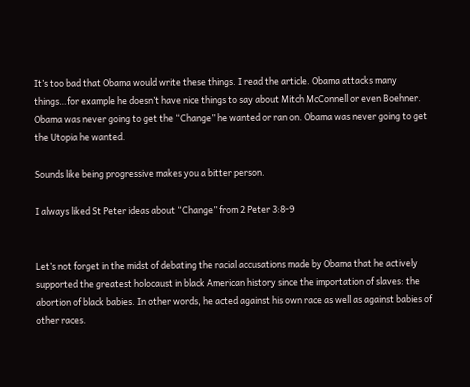It’s too bad that Obama would write these things. I read the article. Obama attacks many things…for example he doesn’t have nice things to say about Mitch McConnell or even Boehner. Obama was never going to get the “Change” he wanted or ran on. Obama was never going to get the Utopia he wanted.

Sounds like being progressive makes you a bitter person.

I always liked St Peter ideas about “Change” from 2 Peter 3:8-9


Let’s not forget in the midst of debating the racial accusations made by Obama that he actively supported the greatest holocaust in black American history since the importation of slaves: the abortion of black babies. In other words, he acted against his own race as well as against babies of other races.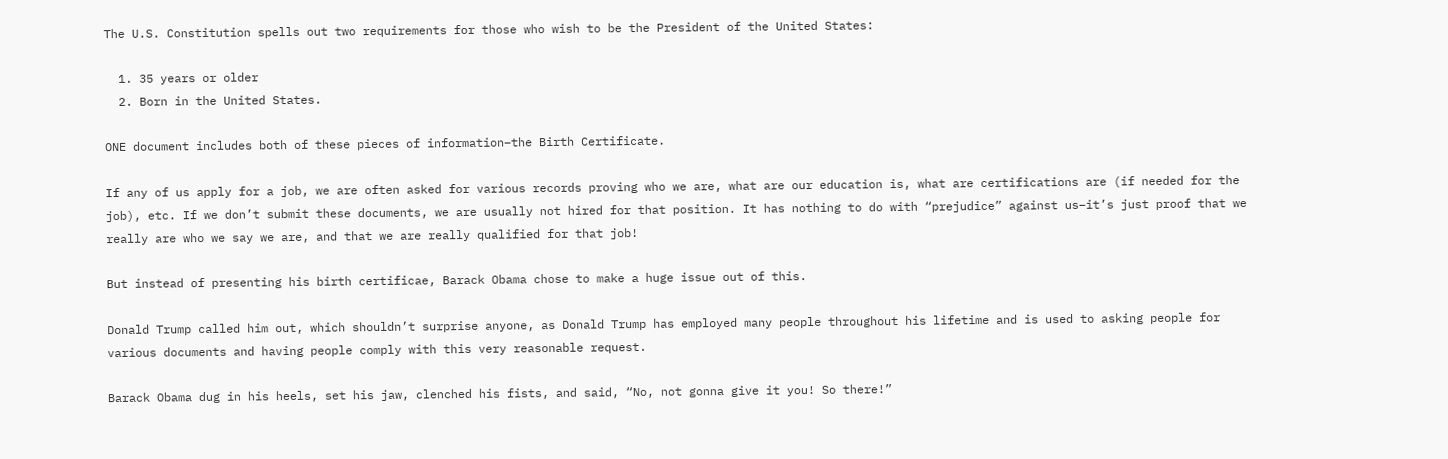The U.S. Constitution spells out two requirements for those who wish to be the President of the United States:

  1. 35 years or older
  2. Born in the United States.

ONE document includes both of these pieces of information–the Birth Certificate.

If any of us apply for a job, we are often asked for various records proving who we are, what are our education is, what are certifications are (if needed for the job), etc. If we don’t submit these documents, we are usually not hired for that position. It has nothing to do with “prejudice” against us–it’s just proof that we really are who we say we are, and that we are really qualified for that job!

But instead of presenting his birth certificae, Barack Obama chose to make a huge issue out of this.

Donald Trump called him out, which shouldn’t surprise anyone, as Donald Trump has employed many people throughout his lifetime and is used to asking people for various documents and having people comply with this very reasonable request.

Barack Obama dug in his heels, set his jaw, clenched his fists, and said, “No, not gonna give it you! So there!”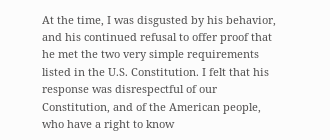At the time, I was disgusted by his behavior, and his continued refusal to offer proof that he met the two very simple requirements listed in the U.S. Constitution. I felt that his response was disrespectful of our Constitution, and of the American people, who have a right to know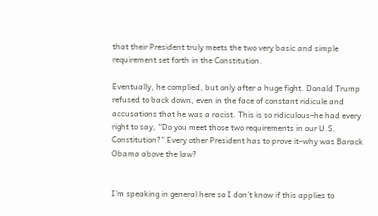that their President truly meets the two very basic and simple requirement set forth in the Constitution.

Eventually, he complied, but only after a huge fight. Donald Trump refused to back down, even in the face of constant ridicule and accusations that he was a racist. This is so ridiculous–he had every right to say, “Do you meet those two requirements in our U.S. Constitution?” Every other President has to prove it–why was Barack Obama above the law?


I’m speaking in general here so I don’t know if this applies to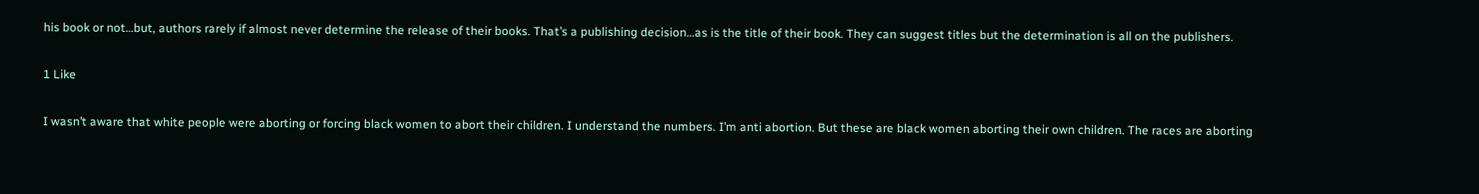his book or not…but, authors rarely if almost never determine the release of their books. That’s a publishing decision…as is the title of their book. They can suggest titles but the determination is all on the publishers.

1 Like

I wasn’t aware that white people were aborting or forcing black women to abort their children. I understand the numbers. I’m anti abortion. But these are black women aborting their own children. The races are aborting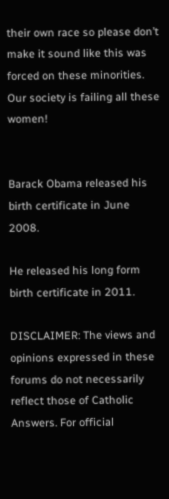their own race so please don’t make it sound like this was forced on these minorities. Our society is failing all these women!


Barack Obama released his birth certificate in June 2008.

He released his long form birth certificate in 2011.

DISCLAIMER: The views and opinions expressed in these forums do not necessarily reflect those of Catholic Answers. For official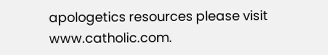apologetics resources please visit www.catholic.com.